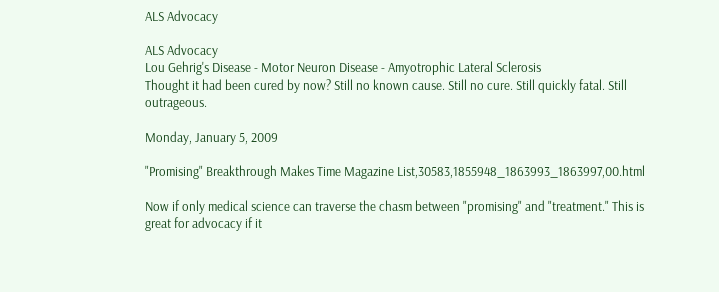ALS Advocacy

ALS Advocacy
Lou Gehrig's Disease - Motor Neuron Disease - Amyotrophic Lateral Sclerosis
Thought it had been cured by now? Still no known cause. Still no cure. Still quickly fatal. Still outrageous.

Monday, January 5, 2009

"Promising" Breakthrough Makes Time Magazine List,30583,1855948_1863993_1863997,00.html

Now if only medical science can traverse the chasm between "promising" and "treatment." This is great for advocacy if it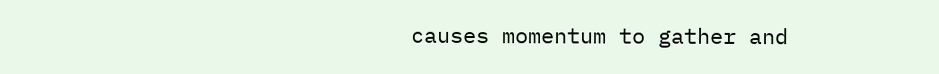causes momentum to gather and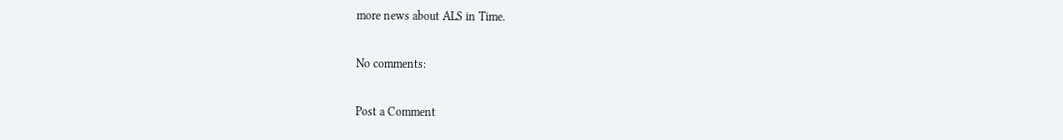more news about ALS in Time.

No comments:

Post a Comment